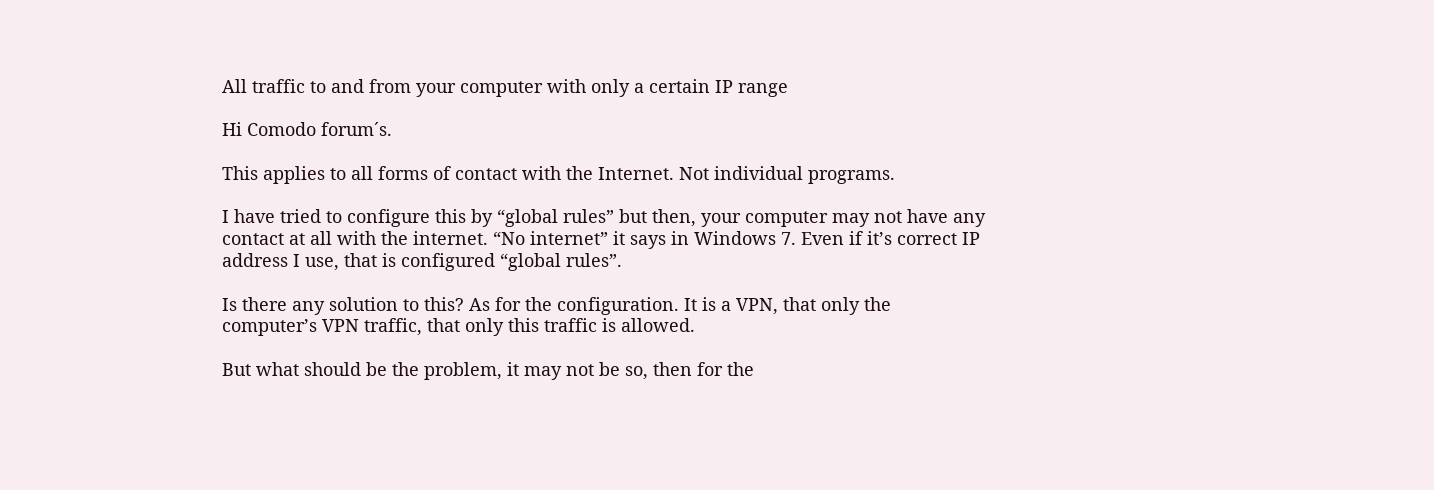All traffic to and from your computer with only a certain IP range

Hi Comodo forum´s.

This applies to all forms of contact with the Internet. Not individual programs.

I have tried to configure this by “global rules” but then, your computer may not have any contact at all with the internet. “No internet” it says in Windows 7. Even if it’s correct IP address I use, that is configured “global rules”.

Is there any solution to this? As for the configuration. It is a VPN, that only the computer’s VPN traffic, that only this traffic is allowed.

But what should be the problem, it may not be so, then for the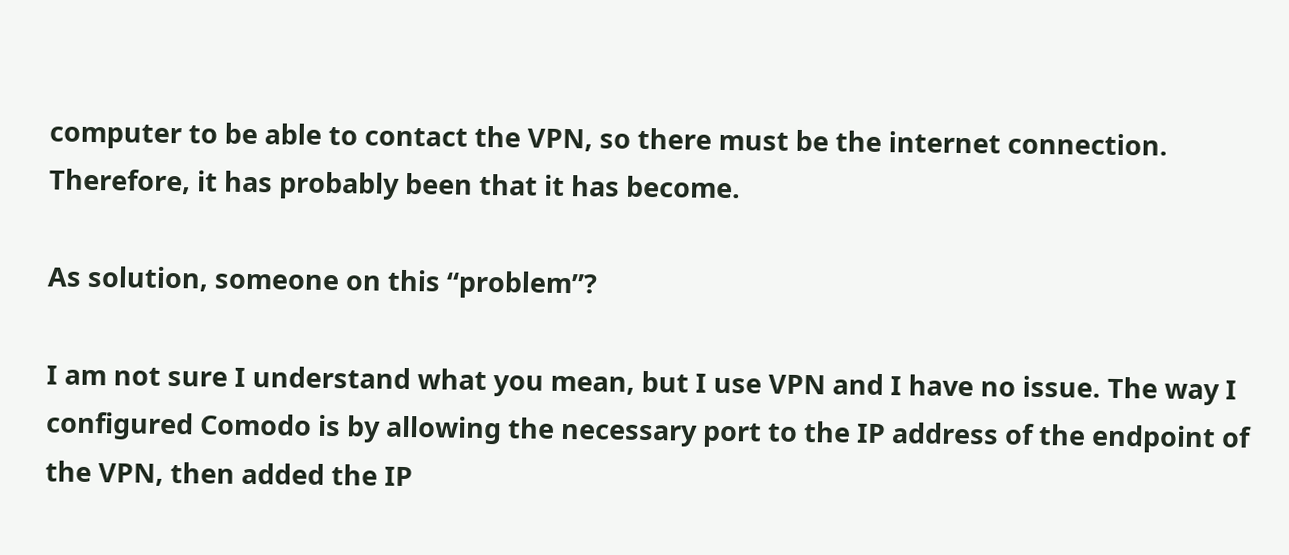computer to be able to contact the VPN, so there must be the internet connection. Therefore, it has probably been that it has become.

As solution, someone on this “problem”?

I am not sure I understand what you mean, but I use VPN and I have no issue. The way I configured Comodo is by allowing the necessary port to the IP address of the endpoint of the VPN, then added the IP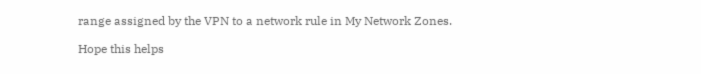range assigned by the VPN to a network rule in My Network Zones.

Hope this helps